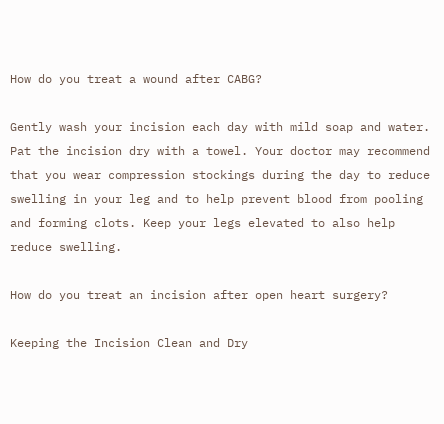How do you treat a wound after CABG?

Gently wash your incision each day with mild soap and water. Pat the incision dry with a towel. Your doctor may recommend that you wear compression stockings during the day to reduce swelling in your leg and to help prevent blood from pooling and forming clots. Keep your legs elevated to also help reduce swelling.

How do you treat an incision after open heart surgery?

Keeping the Incision Clean and Dry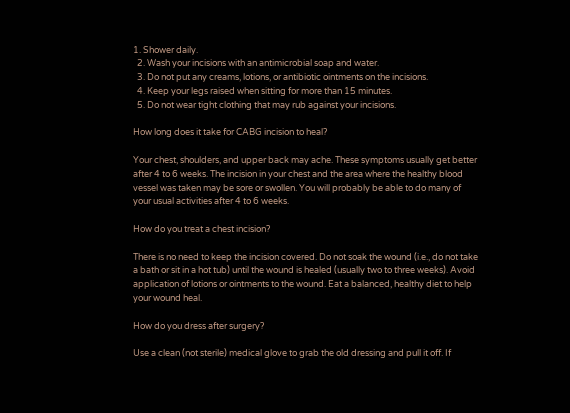1. Shower daily.
  2. Wash your incisions with an antimicrobial soap and water.
  3. Do not put any creams, lotions, or antibiotic ointments on the incisions.
  4. Keep your legs raised when sitting for more than 15 minutes.
  5. Do not wear tight clothing that may rub against your incisions.

How long does it take for CABG incision to heal?

Your chest, shoulders, and upper back may ache. These symptoms usually get better after 4 to 6 weeks. The incision in your chest and the area where the healthy blood vessel was taken may be sore or swollen. You will probably be able to do many of your usual activities after 4 to 6 weeks.

How do you treat a chest incision?

There is no need to keep the incision covered. Do not soak the wound (i.e., do not take a bath or sit in a hot tub) until the wound is healed (usually two to three weeks). Avoid application of lotions or ointments to the wound. Eat a balanced, healthy diet to help your wound heal.

How do you dress after surgery?

Use a clean (not sterile) medical glove to grab the old dressing and pull it off. If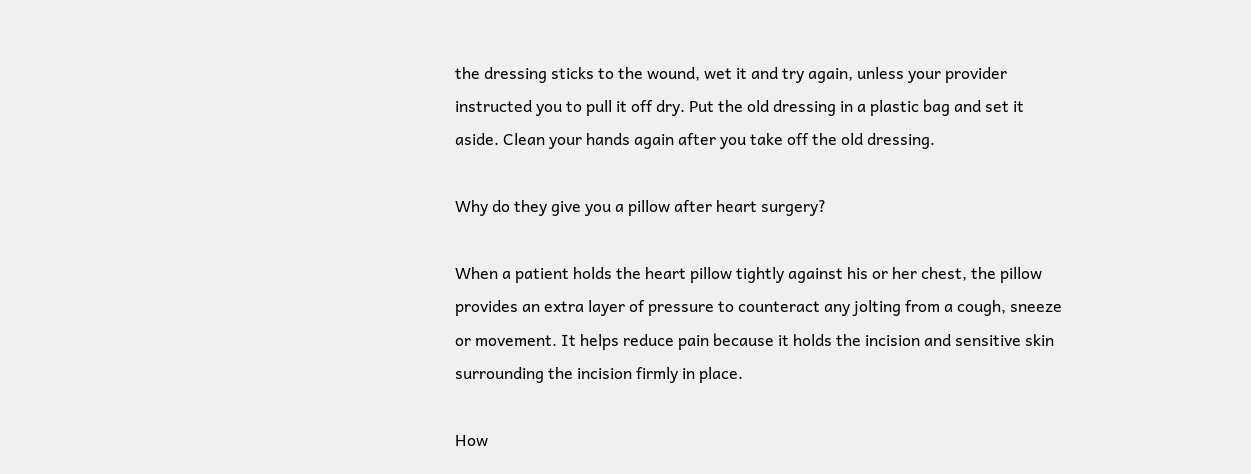the dressing sticks to the wound, wet it and try again, unless your provider instructed you to pull it off dry. Put the old dressing in a plastic bag and set it aside. Clean your hands again after you take off the old dressing.

Why do they give you a pillow after heart surgery?

When a patient holds the heart pillow tightly against his or her chest, the pillow provides an extra layer of pressure to counteract any jolting from a cough, sneeze or movement. It helps reduce pain because it holds the incision and sensitive skin surrounding the incision firmly in place.

How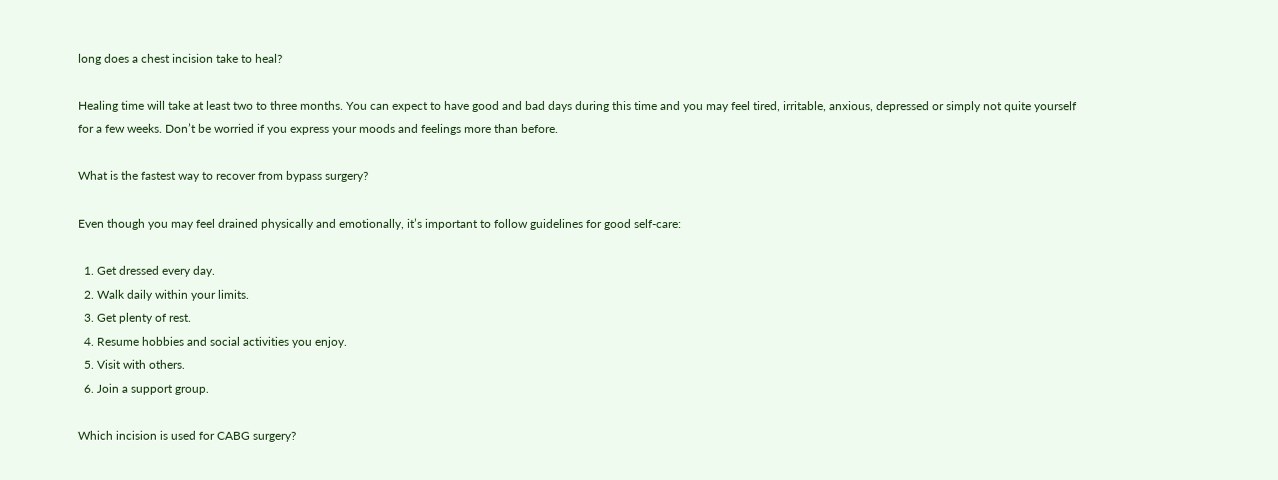long does a chest incision take to heal?

Healing time will take at least two to three months. You can expect to have good and bad days during this time and you may feel tired, irritable, anxious, depressed or simply not quite yourself for a few weeks. Don’t be worried if you express your moods and feelings more than before.

What is the fastest way to recover from bypass surgery?

Even though you may feel drained physically and emotionally, it’s important to follow guidelines for good self-care:

  1. Get dressed every day.
  2. Walk daily within your limits.
  3. Get plenty of rest.
  4. Resume hobbies and social activities you enjoy.
  5. Visit with others.
  6. Join a support group.

Which incision is used for CABG surgery?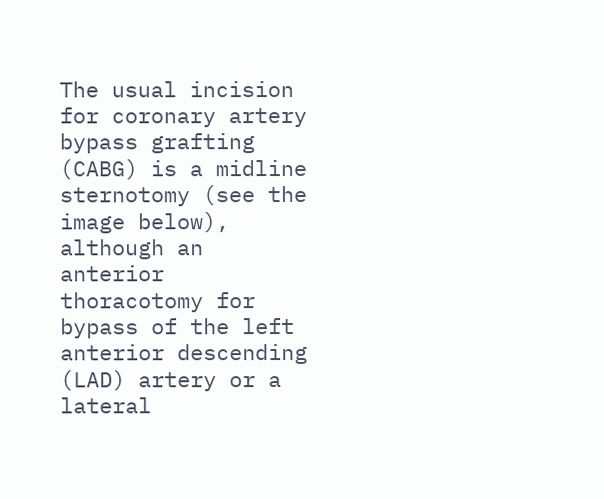The usual incision for coronary artery bypass grafting (CABG) is a midline sternotomy (see the image below), although an anterior thoracotomy for bypass of the left anterior descending (LAD) artery or a lateral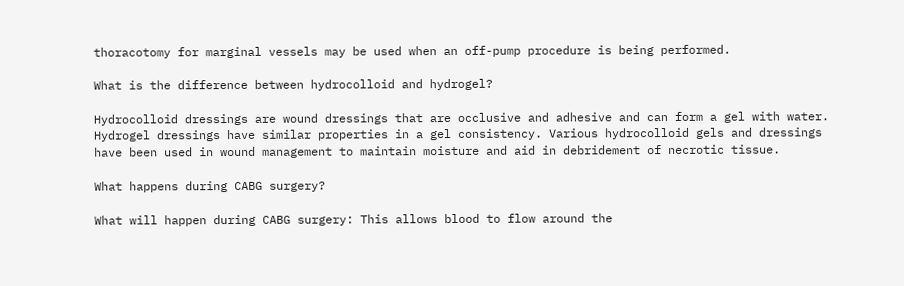thoracotomy for marginal vessels may be used when an off-pump procedure is being performed.

What is the difference between hydrocolloid and hydrogel?

Hydrocolloid dressings are wound dressings that are occlusive and adhesive and can form a gel with water. Hydrogel dressings have similar properties in a gel consistency. Various hydrocolloid gels and dressings have been used in wound management to maintain moisture and aid in debridement of necrotic tissue.

What happens during CABG surgery?

What will happen during CABG surgery: This allows blood to flow around the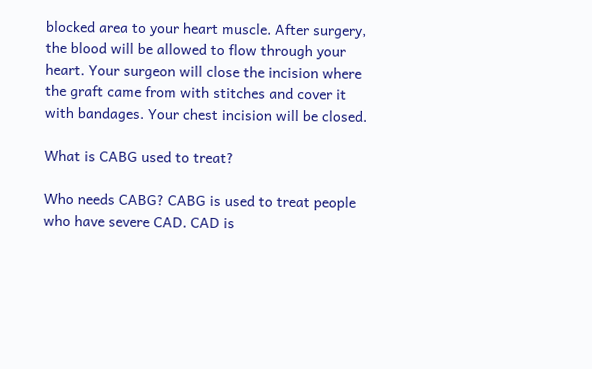blocked area to your heart muscle. After surgery, the blood will be allowed to flow through your heart. Your surgeon will close the incision where the graft came from with stitches and cover it with bandages. Your chest incision will be closed.

What is CABG used to treat?

Who needs CABG? CABG is used to treat people who have severe CAD. CAD is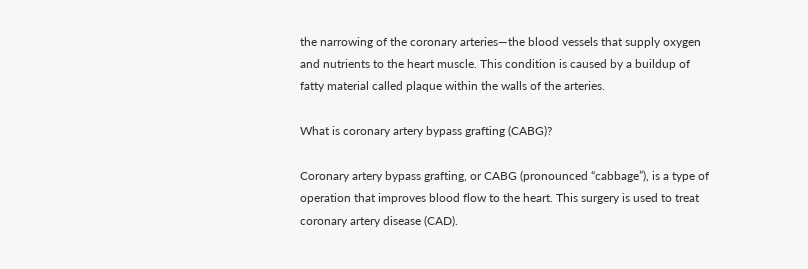the narrowing of the coronary arteries—the blood vessels that supply oxygen and nutrients to the heart muscle. This condition is caused by a buildup of fatty material called plaque within the walls of the arteries.

What is coronary artery bypass grafting (CABG)?

Coronary artery bypass grafting, or CABG (pronounced “cabbage”), is a type of operation that improves blood flow to the heart. This surgery is used to treat coronary artery disease (CAD).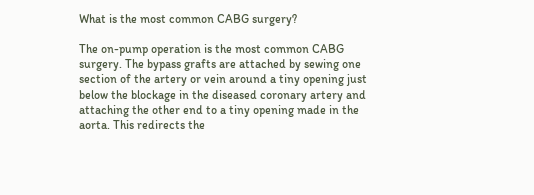What is the most common CABG surgery?

The on-pump operation is the most common CABG surgery. The bypass grafts are attached by sewing one section of the artery or vein around a tiny opening just below the blockage in the diseased coronary artery and attaching the other end to a tiny opening made in the aorta. This redirects the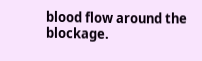blood flow around the blockage.